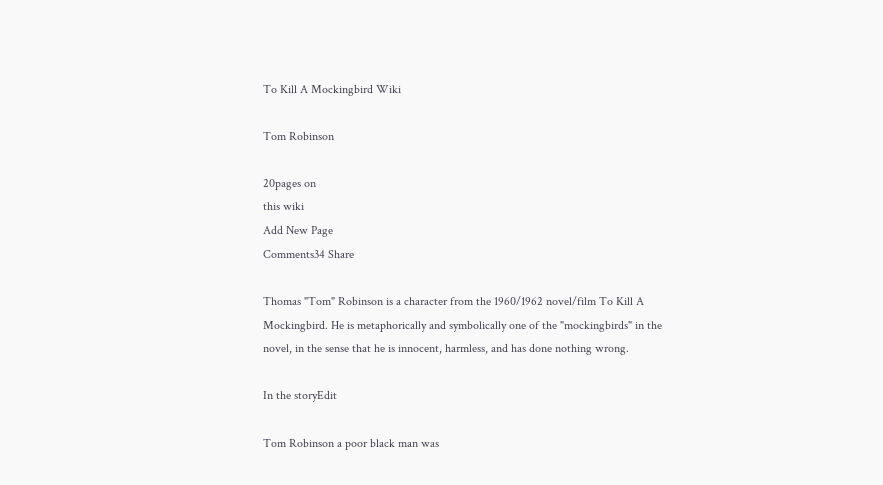To Kill A Mockingbird Wiki

Tom Robinson

20pages on
this wiki
Add New Page
Comments34 Share

Thomas "Tom" Robinson is a character from the 1960/1962 novel/film To Kill A Mockingbird. He is metaphorically and symbolically one of the "mockingbirds" in the novel, in the sense that he is innocent, harmless, and has done nothing wrong.

In the storyEdit

Tom Robinson a poor black man was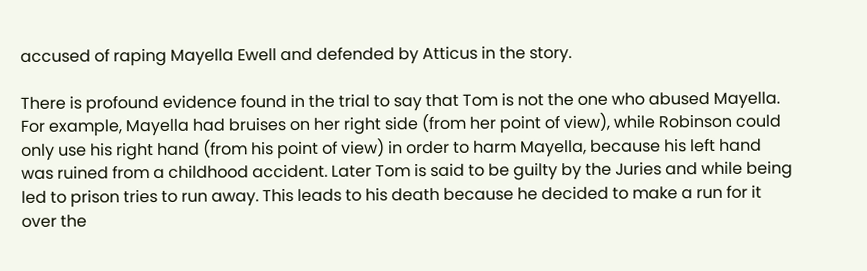accused of raping Mayella Ewell and defended by Atticus in the story.

There is profound evidence found in the trial to say that Tom is not the one who abused Mayella. For example, Mayella had bruises on her right side (from her point of view), while Robinson could only use his right hand (from his point of view) in order to harm Mayella, because his left hand was ruined from a childhood accident. Later Tom is said to be guilty by the Juries and while being led to prison tries to run away. This leads to his death because he decided to make a run for it over the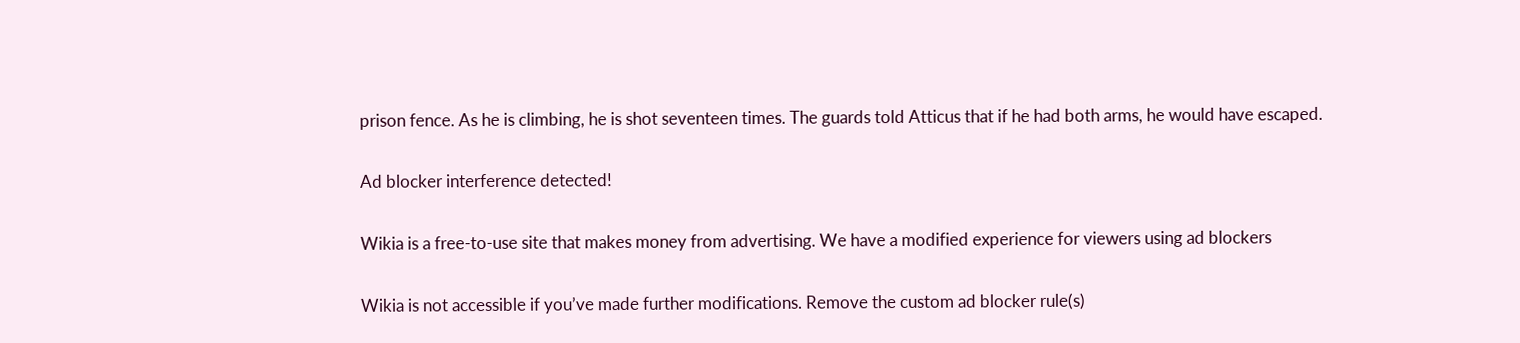prison fence. As he is climbing, he is shot seventeen times. The guards told Atticus that if he had both arms, he would have escaped.

Ad blocker interference detected!

Wikia is a free-to-use site that makes money from advertising. We have a modified experience for viewers using ad blockers

Wikia is not accessible if you’ve made further modifications. Remove the custom ad blocker rule(s)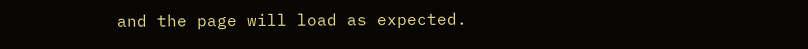and the page will load as expected.